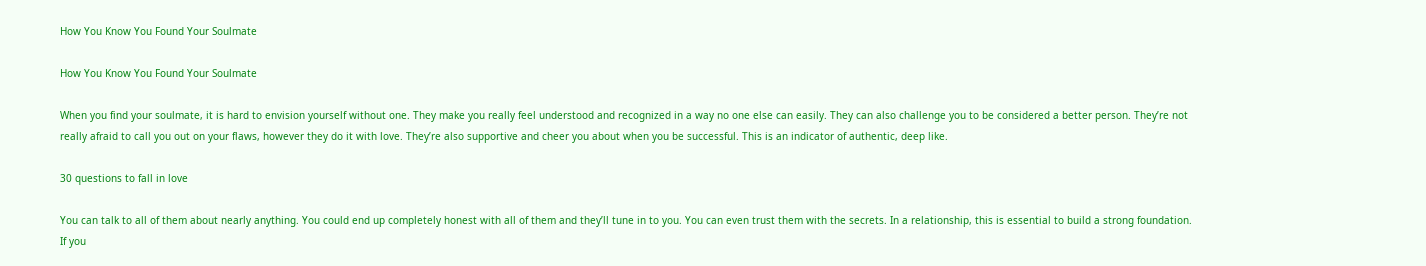How You Know You Found Your Soulmate

How You Know You Found Your Soulmate

When you find your soulmate, it is hard to envision yourself without one. They make you really feel understood and recognized in a way no one else can easily. They can also challenge you to be considered a better person. They’re not really afraid to call you out on your flaws, however they do it with love. They’re also supportive and cheer you about when you be successful. This is an indicator of authentic, deep like.

30 questions to fall in love

You can talk to all of them about nearly anything. You could end up completely honest with all of them and they’ll tune in to you. You can even trust them with the secrets. In a relationship, this is essential to build a strong foundation. If you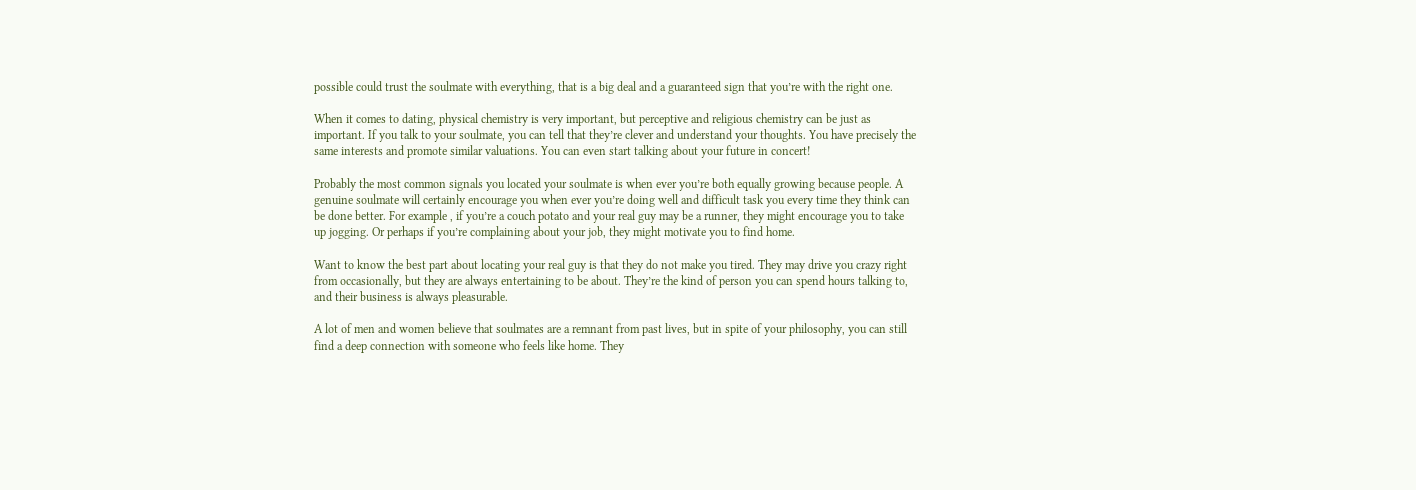possible could trust the soulmate with everything, that is a big deal and a guaranteed sign that you’re with the right one.

When it comes to dating, physical chemistry is very important, but perceptive and religious chemistry can be just as important. If you talk to your soulmate, you can tell that they’re clever and understand your thoughts. You have precisely the same interests and promote similar valuations. You can even start talking about your future in concert!

Probably the most common signals you located your soulmate is when ever you’re both equally growing because people. A genuine soulmate will certainly encourage you when ever you’re doing well and difficult task you every time they think can be done better. For example , if you’re a couch potato and your real guy may be a runner, they might encourage you to take up jogging. Or perhaps if you’re complaining about your job, they might motivate you to find home.

Want to know the best part about locating your real guy is that they do not make you tired. They may drive you crazy right from occasionally, but they are always entertaining to be about. They’re the kind of person you can spend hours talking to, and their business is always pleasurable.

A lot of men and women believe that soulmates are a remnant from past lives, but in spite of your philosophy, you can still find a deep connection with someone who feels like home. They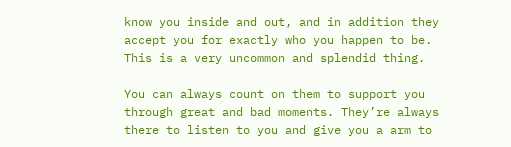know you inside and out, and in addition they accept you for exactly who you happen to be. This is a very uncommon and splendid thing.

You can always count on them to support you through great and bad moments. They’re always there to listen to you and give you a arm to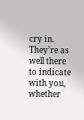cry in. They’re as well there to indicate with you, whether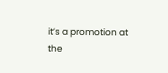it’s a promotion at the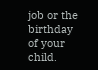job or the birthday of your child.